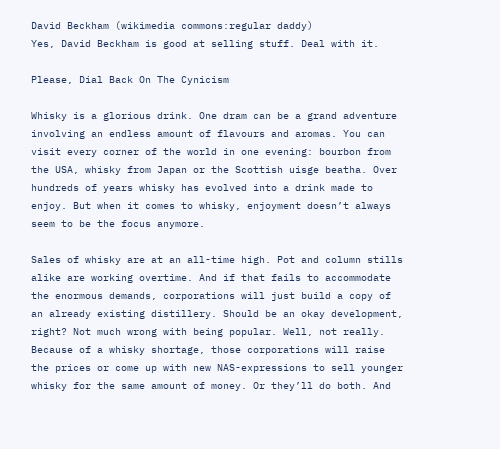David Beckham (wikimedia commons:regular daddy)
Yes, David Beckham is good at selling stuff. Deal with it.

Please, Dial Back On The Cynicism

Whisky is a glorious drink. One dram can be a grand adventure involving an endless amount of flavours and aromas. You can visit every corner of the world in one evening: bourbon from the USA, whisky from Japan or the Scottish uisge beatha. Over hundreds of years whisky has evolved into a drink made to enjoy. But when it comes to whisky, enjoyment doesn’t always seem to be the focus anymore.

Sales of whisky are at an all-time high. Pot and column stills alike are working overtime. And if that fails to accommodate the enormous demands, corporations will just build a copy of an already existing distillery. Should be an okay development, right? Not much wrong with being popular. Well, not really. Because of a whisky shortage, those corporations will raise the prices or come up with new NAS-expressions to sell younger whisky for the same amount of money. Or they’ll do both. And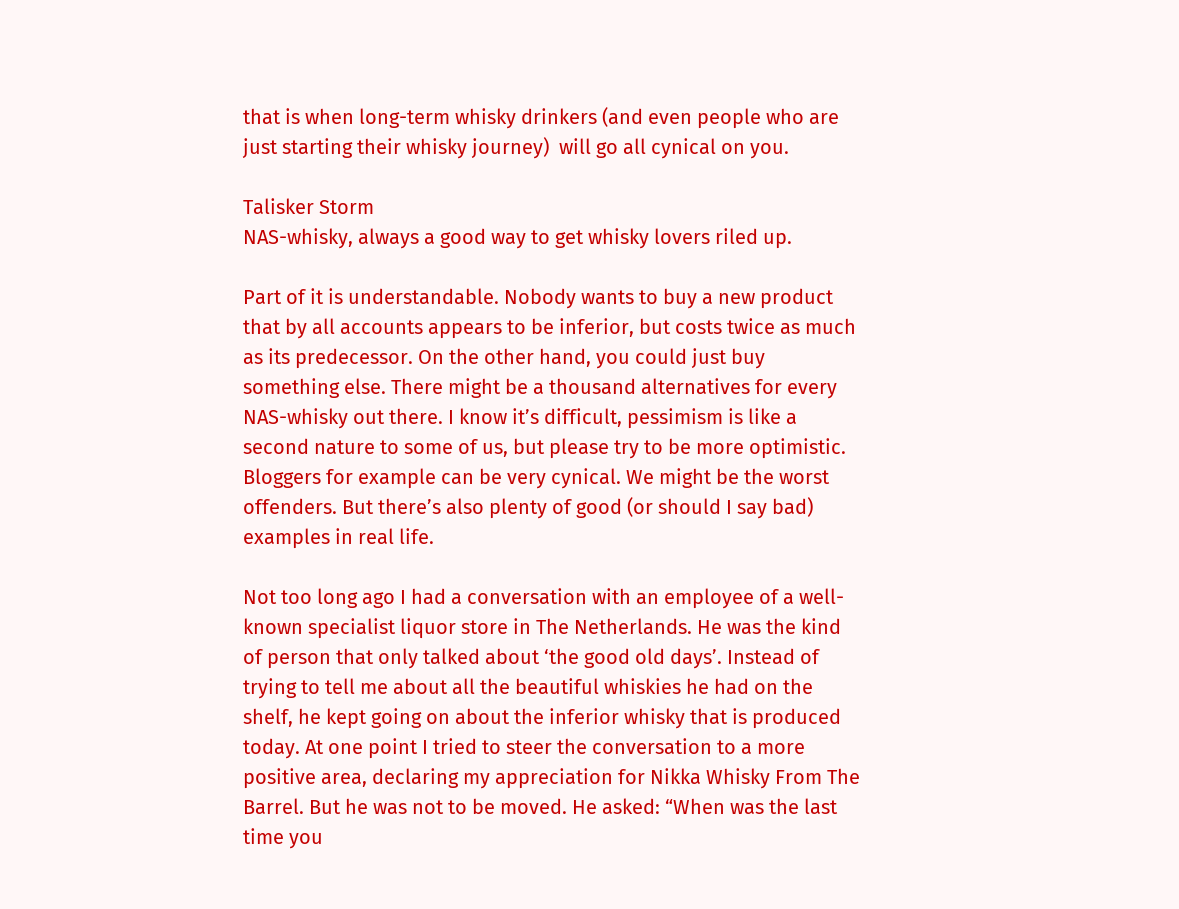that is when long-term whisky drinkers (and even people who are just starting their whisky journey)  will go all cynical on you.

Talisker Storm
NAS-whisky, always a good way to get whisky lovers riled up.

Part of it is understandable. Nobody wants to buy a new product that by all accounts appears to be inferior, but costs twice as much as its predecessor. On the other hand, you could just buy something else. There might be a thousand alternatives for every NAS-whisky out there. I know it’s difficult, pessimism is like a second nature to some of us, but please try to be more optimistic.  Bloggers for example can be very cynical. We might be the worst offenders. But there’s also plenty of good (or should I say bad) examples in real life.

Not too long ago I had a conversation with an employee of a well-known specialist liquor store in The Netherlands. He was the kind of person that only talked about ‘the good old days’. Instead of trying to tell me about all the beautiful whiskies he had on the shelf, he kept going on about the inferior whisky that is produced today. At one point I tried to steer the conversation to a more positive area, declaring my appreciation for Nikka Whisky From The Barrel. But he was not to be moved. He asked: “When was the last time you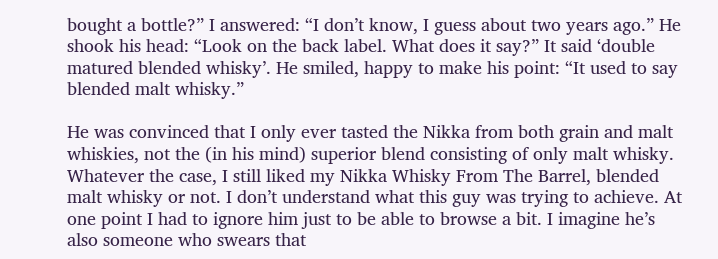bought a bottle?” I answered: “I don’t know, I guess about two years ago.” He shook his head: “Look on the back label. What does it say?” It said ‘double matured blended whisky’. He smiled, happy to make his point: “It used to say blended malt whisky.”

He was convinced that I only ever tasted the Nikka from both grain and malt whiskies, not the (in his mind) superior blend consisting of only malt whisky. Whatever the case, I still liked my Nikka Whisky From The Barrel, blended malt whisky or not. I don’t understand what this guy was trying to achieve. At one point I had to ignore him just to be able to browse a bit. I imagine he’s also someone who swears that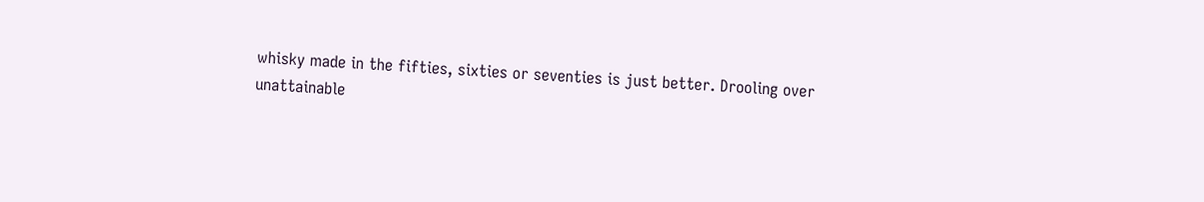whisky made in the fifties, sixties or seventies is just better. Drooling over unattainable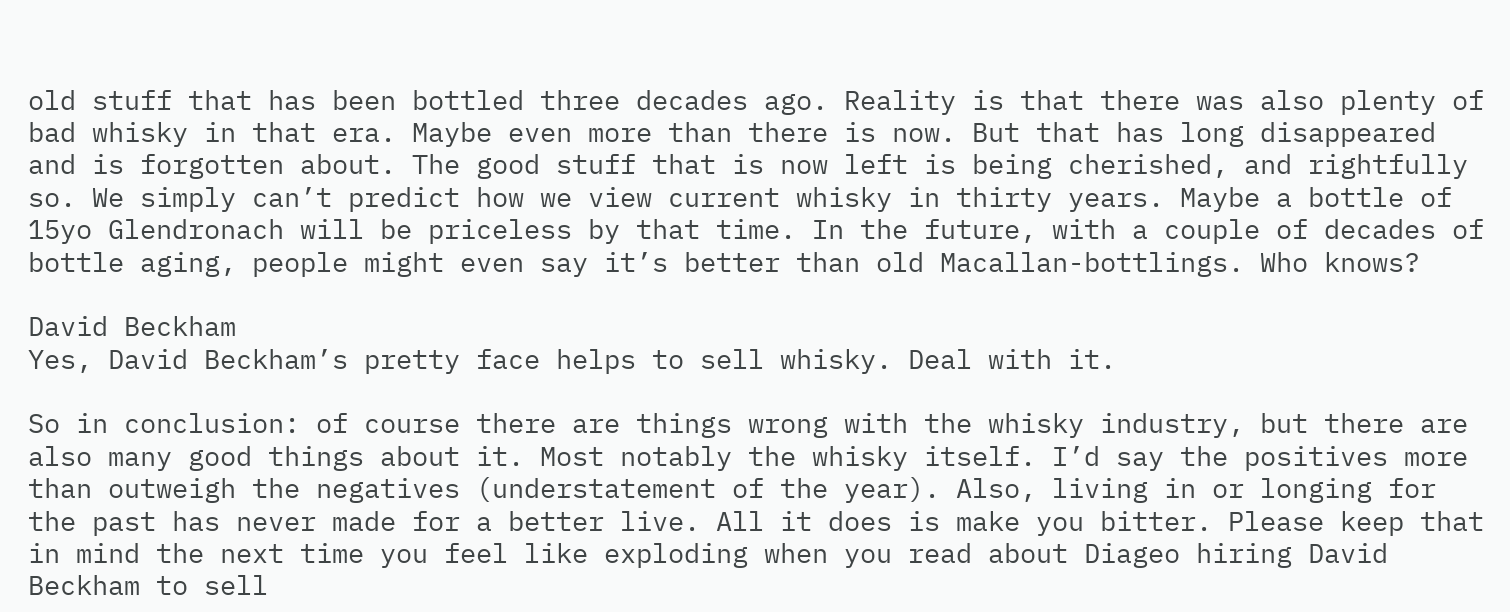old stuff that has been bottled three decades ago. Reality is that there was also plenty of bad whisky in that era. Maybe even more than there is now. But that has long disappeared and is forgotten about. The good stuff that is now left is being cherished, and rightfully so. We simply can’t predict how we view current whisky in thirty years. Maybe a bottle of 15yo Glendronach will be priceless by that time. In the future, with a couple of decades of bottle aging, people might even say it’s better than old Macallan-bottlings. Who knows?

David Beckham
Yes, David Beckham’s pretty face helps to sell whisky. Deal with it.

So in conclusion: of course there are things wrong with the whisky industry, but there are also many good things about it. Most notably the whisky itself. I’d say the positives more than outweigh the negatives (understatement of the year). Also, living in or longing for the past has never made for a better live. All it does is make you bitter. Please keep that in mind the next time you feel like exploding when you read about Diageo hiring David Beckham to sell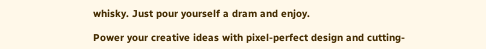whisky. Just pour yourself a dram and enjoy.

Power your creative ideas with pixel-perfect design and cutting-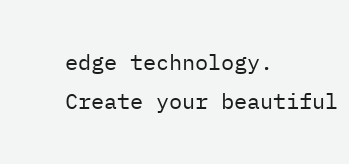edge technology. Create your beautiful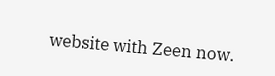website with Zeen now.